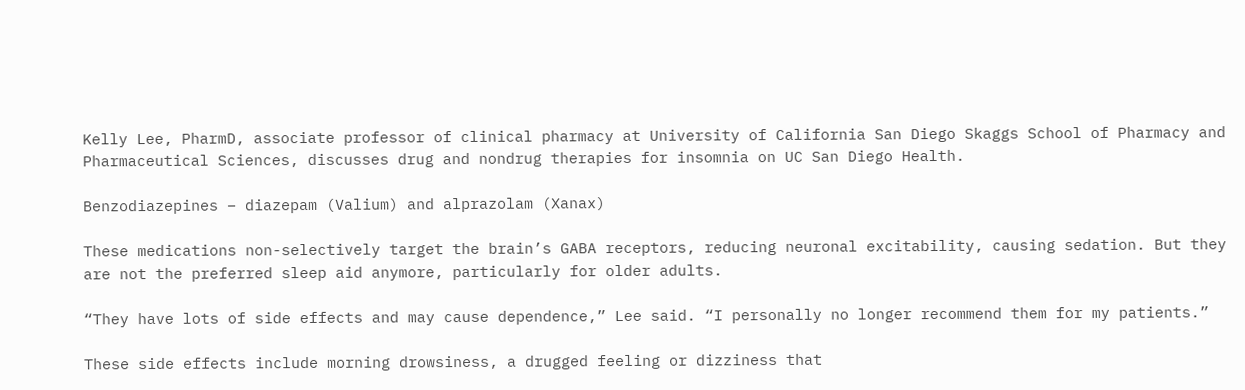Kelly Lee, PharmD, associate professor of clinical pharmacy at University of California San Diego Skaggs School of Pharmacy and Pharmaceutical Sciences, discusses drug and nondrug therapies for insomnia on UC San Diego Health.

Benzodiazepines – diazepam (Valium) and alprazolam (Xanax)

These medications non-selectively target the brain’s GABA receptors, reducing neuronal excitability, causing sedation. But they are not the preferred sleep aid anymore, particularly for older adults.

“They have lots of side effects and may cause dependence,” Lee said. “I personally no longer recommend them for my patients.”

These side effects include morning drowsiness, a drugged feeling or dizziness that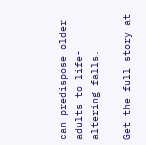can predispose older adults to life-altering falls.

Get the full story at